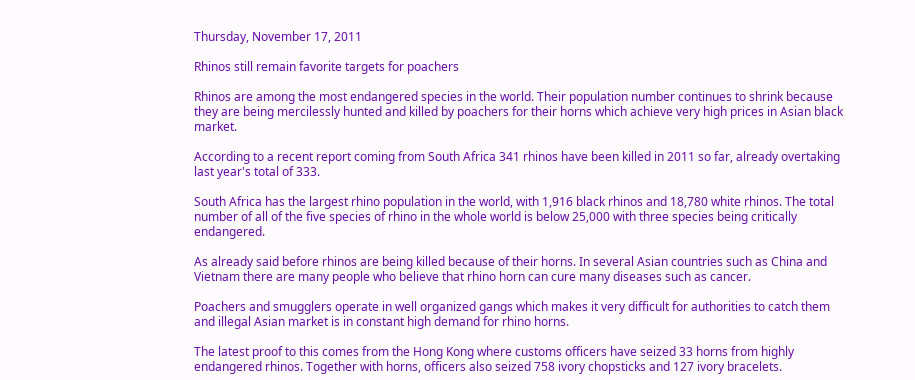Thursday, November 17, 2011

Rhinos still remain favorite targets for poachers

Rhinos are among the most endangered species in the world. Their population number continues to shrink because they are being mercilessly hunted and killed by poachers for their horns which achieve very high prices in Asian black market.

According to a recent report coming from South Africa 341 rhinos have been killed in 2011 so far, already overtaking last year's total of 333.

South Africa has the largest rhino population in the world, with 1,916 black rhinos and 18,780 white rhinos. The total number of all of the five species of rhino in the whole world is below 25,000 with three species being critically endangered.

As already said before rhinos are being killed because of their horns. In several Asian countries such as China and Vietnam there are many people who believe that rhino horn can cure many diseases such as cancer.

Poachers and smugglers operate in well organized gangs which makes it very difficult for authorities to catch them and illegal Asian market is in constant high demand for rhino horns.

The latest proof to this comes from the Hong Kong where customs officers have seized 33 horns from highly endangered rhinos. Together with horns, officers also seized 758 ivory chopsticks and 127 ivory bracelets.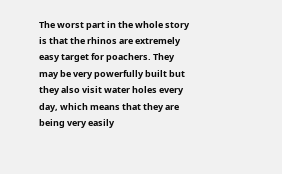The worst part in the whole story is that the rhinos are extremely easy target for poachers. They may be very powerfully built but they also visit water holes every day, which means that they are being very easily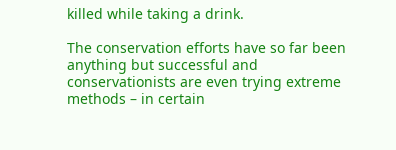killed while taking a drink.

The conservation efforts have so far been anything but successful and conservationists are even trying extreme methods – in certain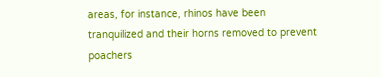areas, for instance, rhinos have been tranquilized and their horns removed to prevent poachers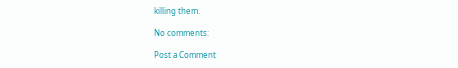killing them.

No comments:

Post a Comment